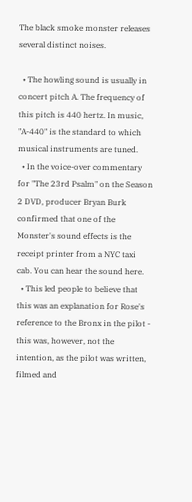The black smoke monster releases several distinct noises.

  • The howling sound is usually in concert pitch A. The frequency of this pitch is 440 hertz. In music, "A-440" is the standard to which musical instruments are tuned.
  • In the voice-over commentary for "The 23rd Psalm" on the Season 2 DVD, producer Bryan Burk confirmed that one of the Monster's sound effects is the receipt printer from a NYC taxi cab. You can hear the sound here.
  • This led people to believe that this was an explanation for Rose's reference to the Bronx in the pilot - this was, however, not the intention, as the pilot was written, filmed and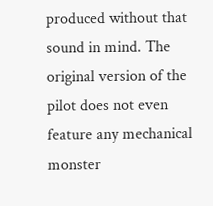produced without that sound in mind. The original version of the pilot does not even feature any mechanical monster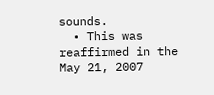sounds.
  • This was reaffirmed in the May 21, 2007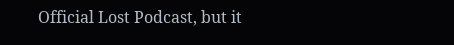Official Lost Podcast, but it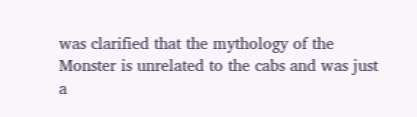was clarified that the mythology of the Monster is unrelated to the cabs and was just a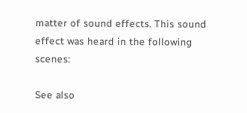matter of sound effects. This sound effect was heard in the following scenes:

See also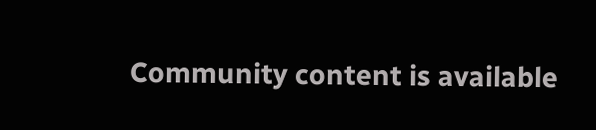Community content is available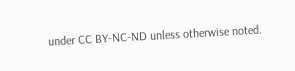under CC BY-NC-ND unless otherwise noted.